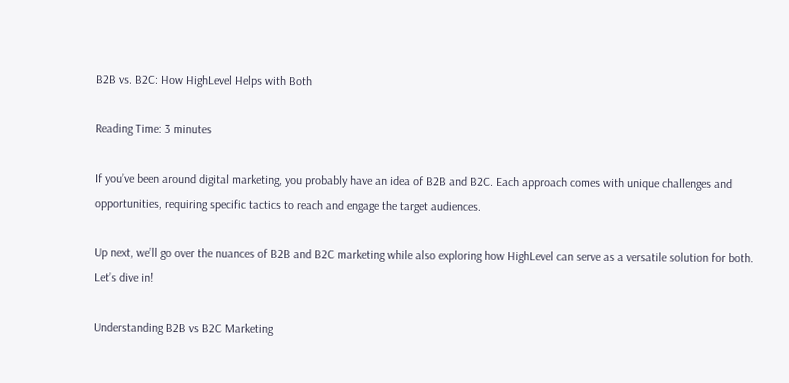B2B vs. B2C: How HighLevel Helps with Both

Reading Time: 3 minutes

If you’ve been around digital marketing, you probably have an idea of B2B and B2C. Each approach comes with unique challenges and opportunities, requiring specific tactics to reach and engage the target audiences.

Up next, we’ll go over the nuances of B2B and B2C marketing while also exploring how HighLevel can serve as a versatile solution for both. Let’s dive in!

Understanding B2B vs B2C Marketing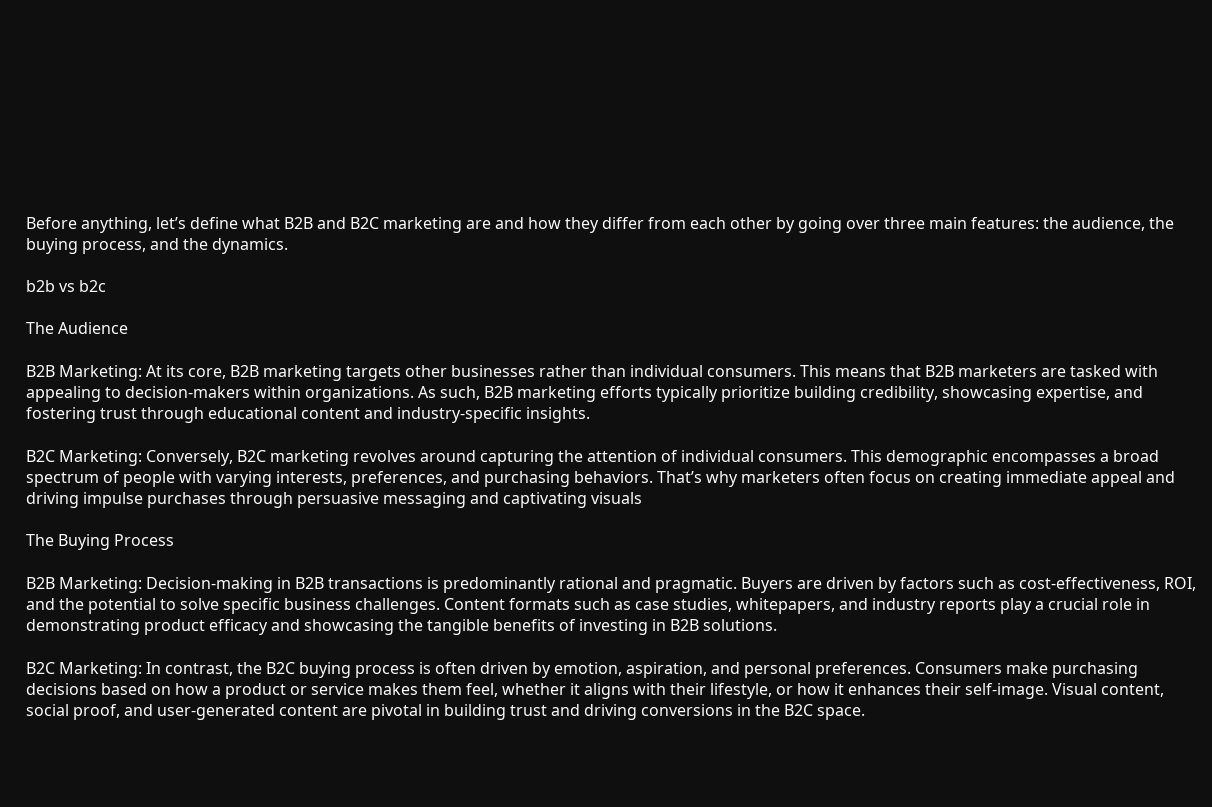Before anything, let’s define what B2B and B2C marketing are and how they differ from each other by going over three main features: the audience, the buying process, and the dynamics.

b2b vs b2c

The Audience

B2B Marketing: At its core, B2B marketing targets other businesses rather than individual consumers. This means that B2B marketers are tasked with appealing to decision-makers within organizations. As such, B2B marketing efforts typically prioritize building credibility, showcasing expertise, and fostering trust through educational content and industry-specific insights.

B2C Marketing: Conversely, B2C marketing revolves around capturing the attention of individual consumers. This demographic encompasses a broad spectrum of people with varying interests, preferences, and purchasing behaviors. That’s why marketers often focus on creating immediate appeal and driving impulse purchases through persuasive messaging and captivating visuals

The Buying Process

B2B Marketing: Decision-making in B2B transactions is predominantly rational and pragmatic. Buyers are driven by factors such as cost-effectiveness, ROI, and the potential to solve specific business challenges. Content formats such as case studies, whitepapers, and industry reports play a crucial role in demonstrating product efficacy and showcasing the tangible benefits of investing in B2B solutions.

B2C Marketing: In contrast, the B2C buying process is often driven by emotion, aspiration, and personal preferences. Consumers make purchasing decisions based on how a product or service makes them feel, whether it aligns with their lifestyle, or how it enhances their self-image. Visual content, social proof, and user-generated content are pivotal in building trust and driving conversions in the B2C space.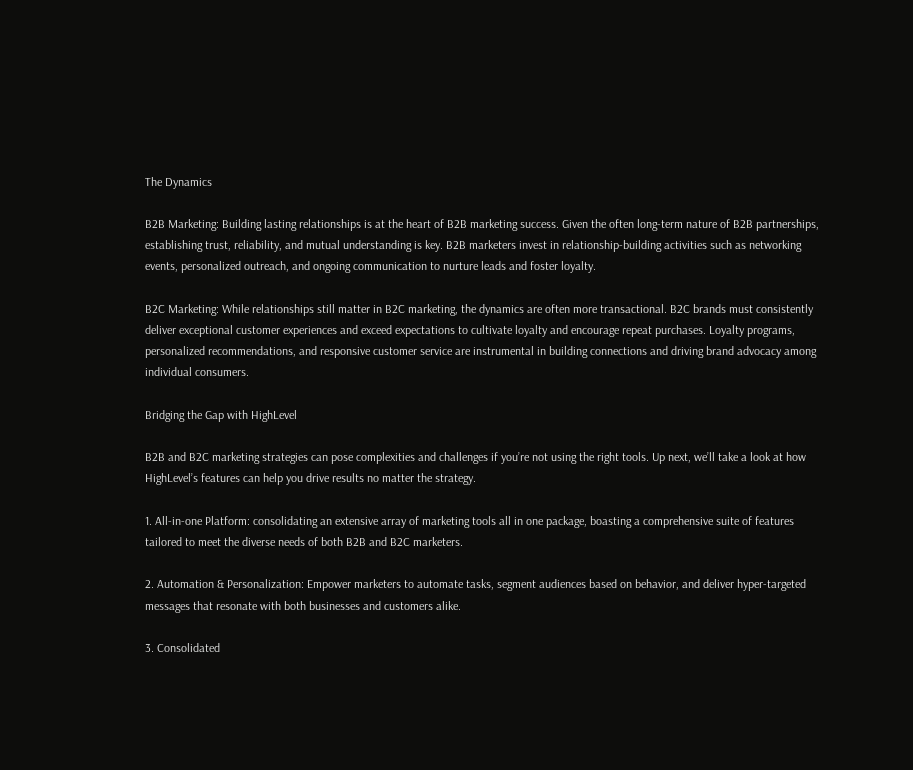The Dynamics

B2B Marketing: Building lasting relationships is at the heart of B2B marketing success. Given the often long-term nature of B2B partnerships, establishing trust, reliability, and mutual understanding is key. B2B marketers invest in relationship-building activities such as networking events, personalized outreach, and ongoing communication to nurture leads and foster loyalty.

B2C Marketing: While relationships still matter in B2C marketing, the dynamics are often more transactional. B2C brands must consistently deliver exceptional customer experiences and exceed expectations to cultivate loyalty and encourage repeat purchases. Loyalty programs, personalized recommendations, and responsive customer service are instrumental in building connections and driving brand advocacy among individual consumers.

Bridging the Gap with HighLevel

B2B and B2C marketing strategies can pose complexities and challenges if you’re not using the right tools. Up next, we’ll take a look at how HighLevel’s features can help you drive results no matter the strategy.

1. All-in-one Platform: consolidating an extensive array of marketing tools all in one package, boasting a comprehensive suite of features tailored to meet the diverse needs of both B2B and B2C marketers.

2. Automation & Personalization: Empower marketers to automate tasks, segment audiences based on behavior, and deliver hyper-targeted messages that resonate with both businesses and customers alike.

3. Consolidated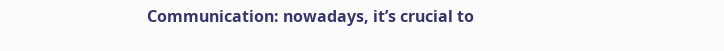Communication: nowadays, it’s crucial to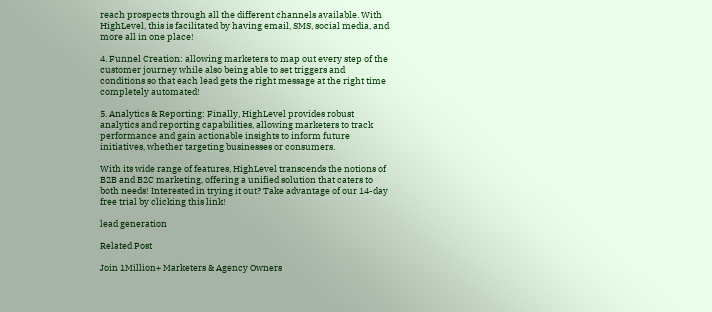reach prospects through all the different channels available. With HighLevel, this is facilitated by having email, SMS, social media, and more all in one place!

4. Funnel Creation: allowing marketers to map out every step of the customer journey while also being able to set triggers and conditions so that each lead gets the right message at the right time completely automated!

5. Analytics & Reporting: Finally, HighLevel provides robust analytics and reporting capabilities, allowing marketers to track performance and gain actionable insights to inform future initiatives, whether targeting businesses or consumers.

With its wide range of features, HighLevel transcends the notions of B2B and B2C marketing, offering a unified solution that caters to both needs! Interested in trying it out? Take advantage of our 14-day free trial by clicking this link!

lead generation

Related Post

Join 1Million+ Marketers & Agency Owners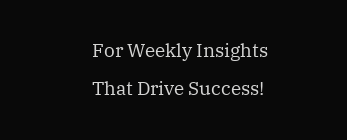For Weekly Insights That Drive Success!